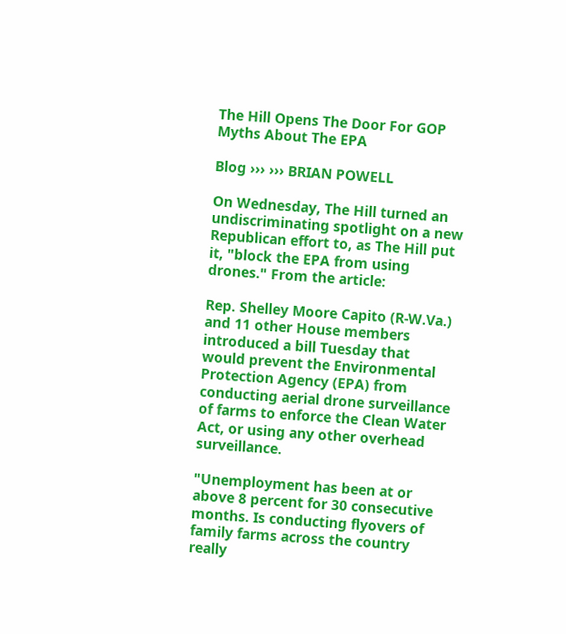The Hill Opens The Door For GOP Myths About The EPA

Blog ››› ››› BRIAN POWELL

On Wednesday, The Hill turned an undiscriminating spotlight on a new Republican effort to, as The Hill put it, "block the EPA from using drones." From the article:

Rep. Shelley Moore Capito (R-W.Va.) and 11 other House members introduced a bill Tuesday that would prevent the Environmental Protection Agency (EPA) from conducting aerial drone surveillance of farms to enforce the Clean Water Act, or using any other overhead surveillance.

"Unemployment has been at or above 8 percent for 30 consecutive months. Is conducting flyovers of family farms across the country really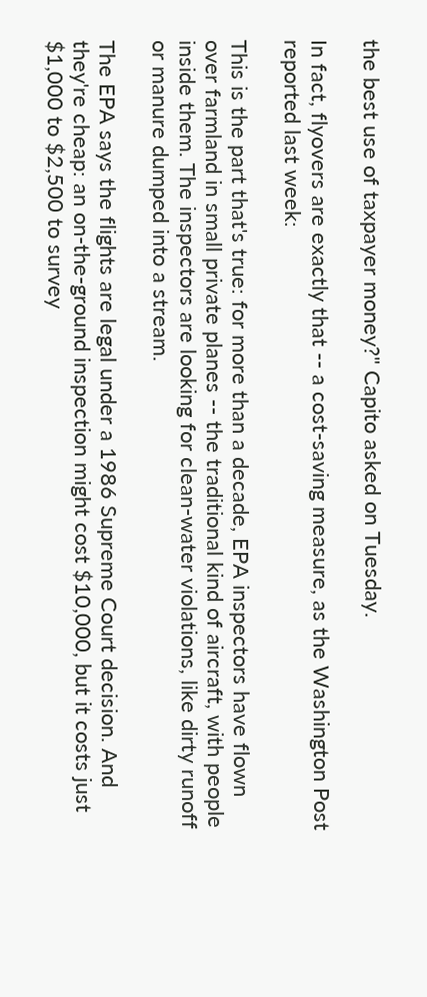the best use of taxpayer money?" Capito asked on Tuesday.

In fact, flyovers are exactly that -- a cost-saving measure, as the Washington Post reported last week:

This is the part that's true: for more than a decade, EPA inspectors have flown over farmland in small private planes -- the traditional kind of aircraft, with people inside them. The inspectors are looking for clean-water violations, like dirty runoff or manure dumped into a stream.

The EPA says the flights are legal under a 1986 Supreme Court decision. And they're cheap: an on-the-ground inspection might cost $10,000, but it costs just $1,000 to $2,500 to survey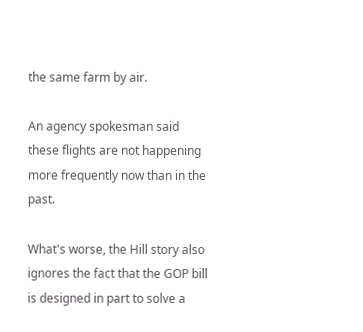the same farm by air.

An agency spokesman said these flights are not happening more frequently now than in the past.

What's worse, the Hill story also ignores the fact that the GOP bill is designed in part to solve a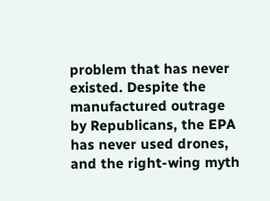problem that has never existed. Despite the manufactured outrage by Republicans, the EPA has never used drones, and the right-wing myth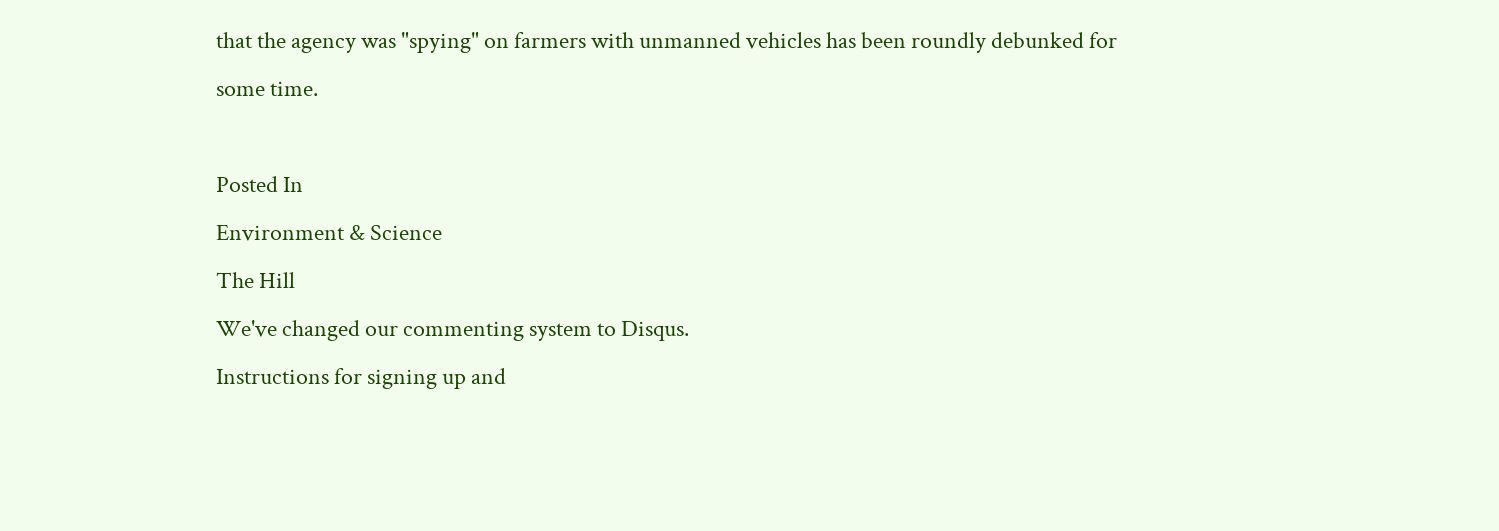that the agency was "spying" on farmers with unmanned vehicles has been roundly debunked for some time.

Posted In
Environment & Science
The Hill
We've changed our commenting system to Disqus.
Instructions for signing up and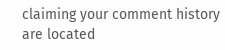claiming your comment history are located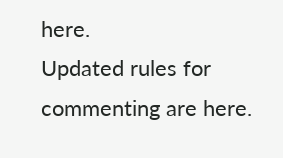here.
Updated rules for commenting are here.